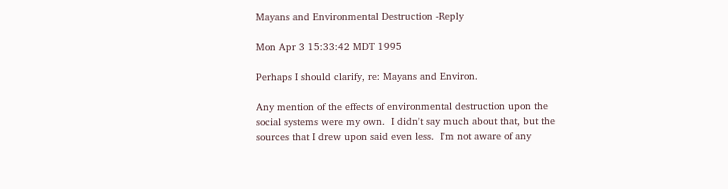Mayans and Environmental Destruction -Reply

Mon Apr 3 15:33:42 MDT 1995

Perhaps I should clarify, re: Mayans and Environ.

Any mention of the effects of environmental destruction upon the
social systems were my own.  I didn't say much about that, but the
sources that I drew upon said even less.  I'm not aware of any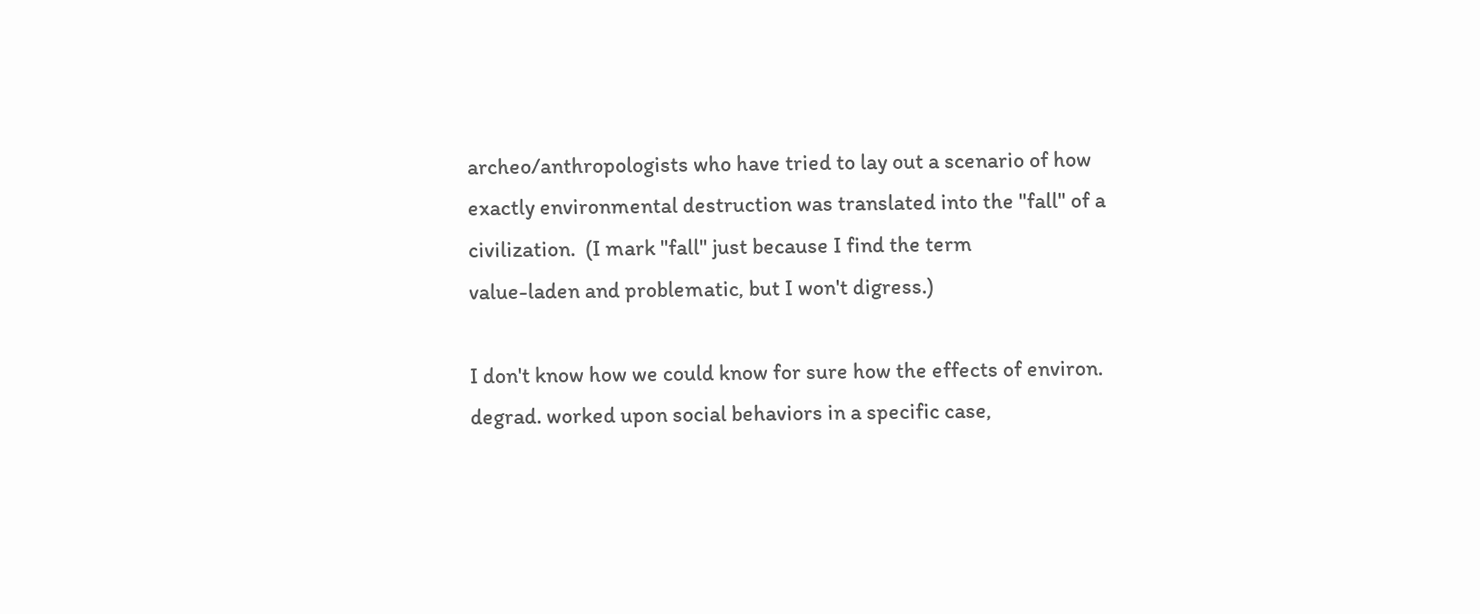archeo/anthropologists who have tried to lay out a scenario of how
exactly environmental destruction was translated into the "fall" of a
civilization.  (I mark "fall" just because I find the term
value-laden and problematic, but I won't digress.)

I don't know how we could know for sure how the effects of environ.
degrad. worked upon social behaviors in a specific case,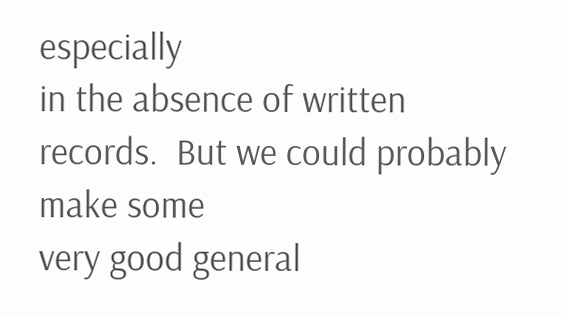especially
in the absence of written records.  But we could probably make some
very good general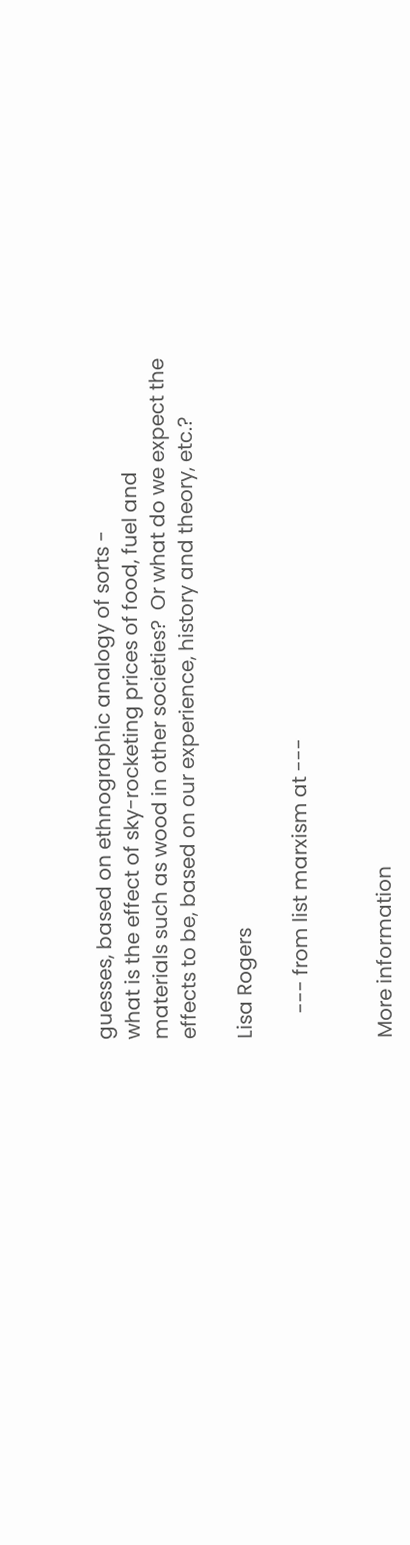guesses, based on ethnographic analogy of sorts -
what is the effect of sky-rocketing prices of food, fuel and
materials such as wood in other societies?  Or what do we expect the
effects to be, based on our experience, history and theory, etc.?

Lisa Rogers

     --- from list marxism at ---


More information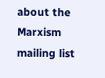about the Marxism mailing list